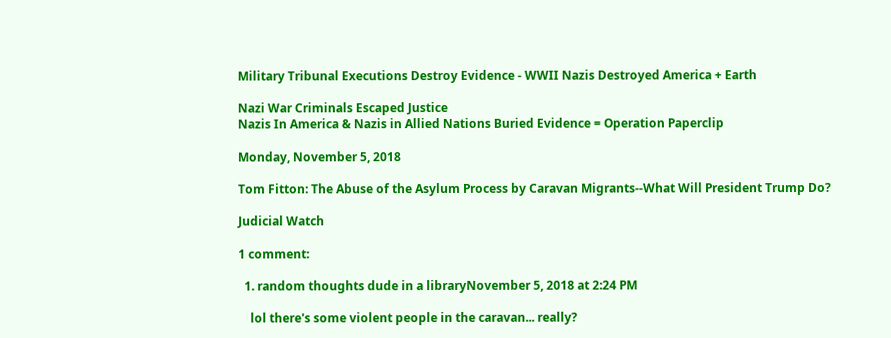Military Tribunal Executions Destroy Evidence - WWII Nazis Destroyed America + Earth

Nazi War Criminals Escaped Justice
Nazis In America & Nazis in Allied Nations Buried Evidence = Operation Paperclip

Monday, November 5, 2018

Tom Fitton: The Abuse of the Asylum Process by Caravan Migrants--What Will President Trump Do?

Judicial Watch

1 comment:

  1. random thoughts dude in a libraryNovember 5, 2018 at 2:24 PM

    lol there's some violent people in the caravan... really?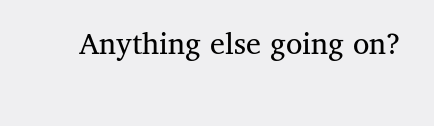Anything else going on?